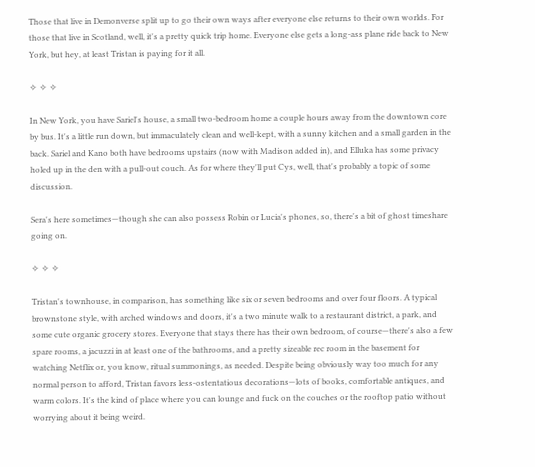Those that live in Demonverse split up to go their own ways after everyone else returns to their own worlds. For those that live in Scotland, well, it's a pretty quick trip home. Everyone else gets a long-ass plane ride back to New York, but hey, at least Tristan is paying for it all.

✧ ✧ ✧

In New York, you have Sariel's house, a small two-bedroom home a couple hours away from the downtown core by bus. It's a little run down, but immaculately clean and well-kept, with a sunny kitchen and a small garden in the back. Sariel and Kano both have bedrooms upstairs (now with Madison added in), and Elluka has some privacy holed up in the den with a pull-out couch. As for where they'll put Cys, well, that's probably a topic of some discussion.

Sera's here sometimes—though she can also possess Robin or Lucia's phones, so, there's a bit of ghost timeshare going on.

✧ ✧ ✧

Tristan's townhouse, in comparison, has something like six or seven bedrooms and over four floors. A typical brownstone style, with arched windows and doors, it's a two minute walk to a restaurant district, a park, and some cute organic grocery stores. Everyone that stays there has their own bedroom, of course—there's also a few spare rooms, a jacuzzi in at least one of the bathrooms, and a pretty sizeable rec room in the basement for watching Netflix or, you know, ritual summonings, as needed. Despite being obviously way too much for any normal person to afford, Tristan favors less-ostentatious decorations—lots of books, comfortable antiques, and warm colors. It's the kind of place where you can lounge and fuck on the couches or the rooftop patio without worrying about it being weird.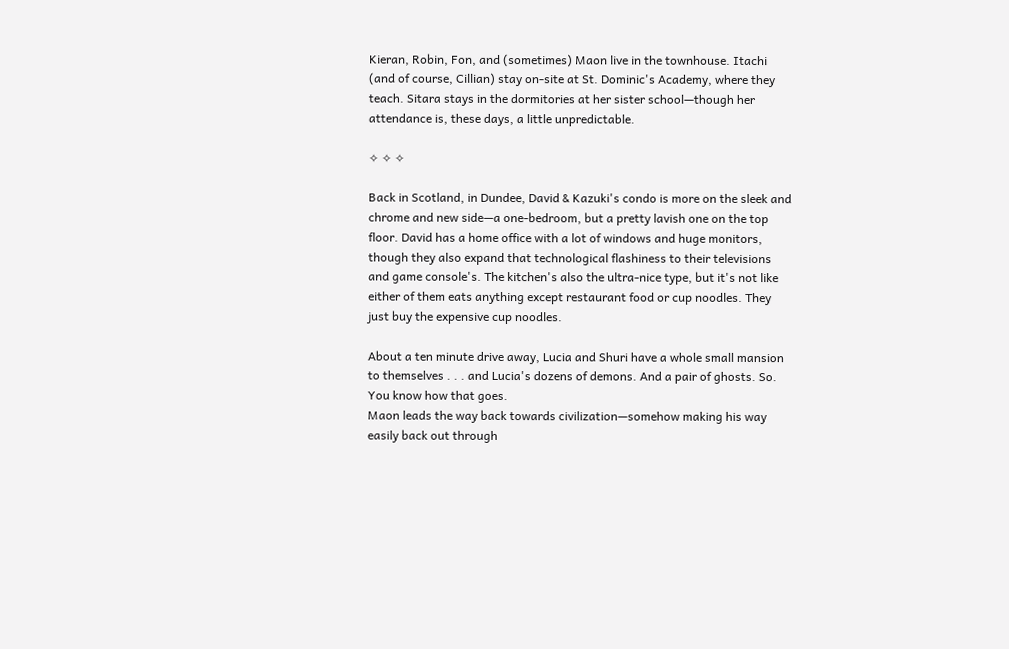Kieran, Robin, Fon, and (sometimes) Maon live in the townhouse. Itachi (and of course, Cillian) stay on-site at St. Dominic's Academy, where they teach. Sitara stays in the dormitories at her sister school—though her attendance is, these days, a little unpredictable.

✧ ✧ ✧

Back in Scotland, in Dundee, David & Kazuki's condo is more on the sleek and chrome and new side—a one-bedroom, but a pretty lavish one on the top floor. David has a home office with a lot of windows and huge monitors, though they also expand that technological flashiness to their televisions and game console's. The kitchen's also the ultra-nice type, but it's not like either of them eats anything except restaurant food or cup noodles. They just buy the expensive cup noodles.

About a ten minute drive away, Lucia and Shuri have a whole small mansion to themselves . . . and Lucia's dozens of demons. And a pair of ghosts. So. You know how that goes.
Maon leads the way back towards civilization—somehow making his way easily back out through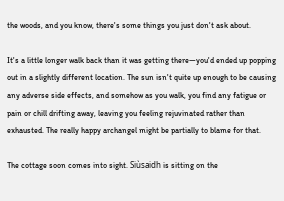the woods, and you know, there's some things you just don't ask about.

It's a little longer walk back than it was getting there—you'd ended up popping out in a slightly different location. The sun isn't quite up enough to be causing any adverse side effects, and somehow as you walk, you find any fatigue or pain or chill drifting away, leaving you feeling rejuvinated rather than exhausted. The really happy archangel might be partially to blame for that.

The cottage soon comes into sight. Siùsaidh is sitting on the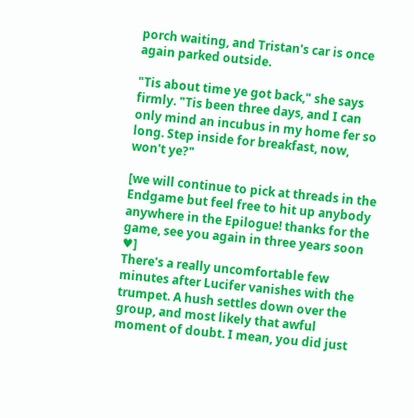porch waiting, and Tristan's car is once again parked outside.

"Tis about time ye got back," she says firmly. "Tis been three days, and I can only mind an incubus in my home fer so long. Step inside for breakfast, now, won't ye?"

[we will continue to pick at threads in the Endgame but feel free to hit up anybody anywhere in the Epilogue! thanks for the game, see you again in three years soon ♥]
There's a really uncomfortable few minutes after Lucifer vanishes with the trumpet. A hush settles down over the group, and most likely that awful moment of doubt. I mean, you did just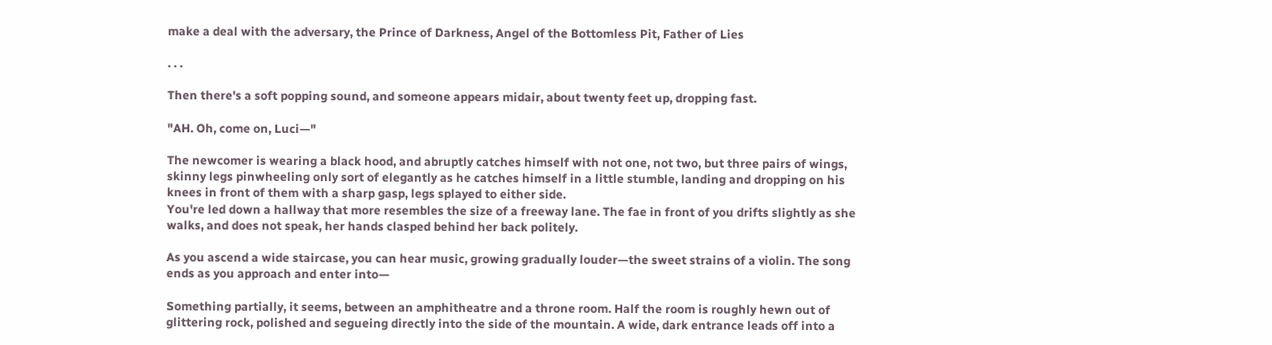make a deal with the adversary, the Prince of Darkness, Angel of the Bottomless Pit, Father of Lies

. . .

Then there's a soft popping sound, and someone appears midair, about twenty feet up, dropping fast.

"AH. Oh, come on, Luci—"

The newcomer is wearing a black hood, and abruptly catches himself with not one, not two, but three pairs of wings, skinny legs pinwheeling only sort of elegantly as he catches himself in a little stumble, landing and dropping on his knees in front of them with a sharp gasp, legs splayed to either side.
You're led down a hallway that more resembles the size of a freeway lane. The fae in front of you drifts slightly as she walks, and does not speak, her hands clasped behind her back politely.

As you ascend a wide staircase, you can hear music, growing gradually louder—the sweet strains of a violin. The song ends as you approach and enter into—

Something partially, it seems, between an amphitheatre and a throne room. Half the room is roughly hewn out of glittering rock, polished and segueing directly into the side of the mountain. A wide, dark entrance leads off into a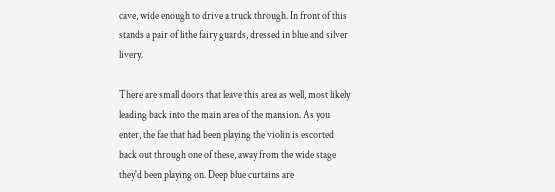cave, wide enough to drive a truck through. In front of this stands a pair of lithe fairy guards, dressed in blue and silver livery.

There are small doors that leave this area as well, most likely leading back into the main area of the mansion. As you enter, the fae that had been playing the violin is escorted back out through one of these, away from the wide stage they'd been playing on. Deep blue curtains are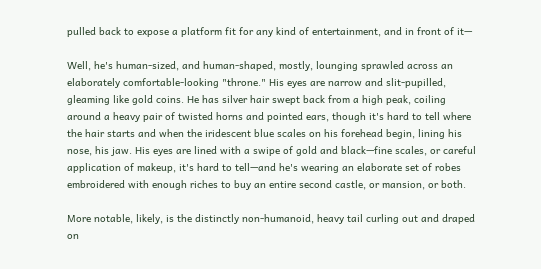pulled back to expose a platform fit for any kind of entertainment, and in front of it—

Well, he's human-sized, and human-shaped, mostly, lounging sprawled across an elaborately comfortable-looking "throne." His eyes are narrow and slit-pupilled, gleaming like gold coins. He has silver hair swept back from a high peak, coiling around a heavy pair of twisted horns and pointed ears, though it's hard to tell where the hair starts and when the iridescent blue scales on his forehead begin, lining his nose, his jaw. His eyes are lined with a swipe of gold and black—fine scales, or careful application of makeup, it's hard to tell—and he's wearing an elaborate set of robes embroidered with enough riches to buy an entire second castle, or mansion, or both.

More notable, likely, is the distinctly non-humanoid, heavy tail curling out and draped on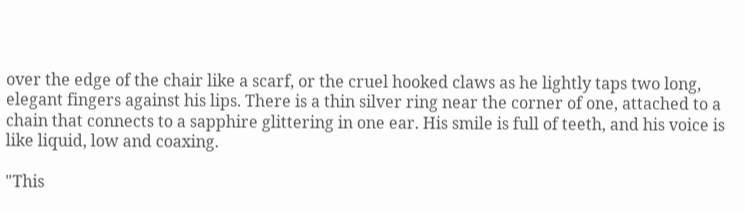over the edge of the chair like a scarf, or the cruel hooked claws as he lightly taps two long, elegant fingers against his lips. There is a thin silver ring near the corner of one, attached to a chain that connects to a sapphire glittering in one ear. His smile is full of teeth, and his voice is like liquid, low and coaxing.

"This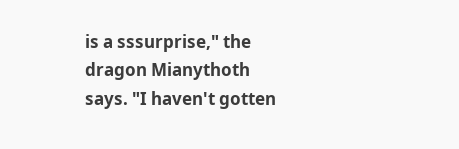is a sssurprise," the dragon Mianythoth says. "I haven't gotten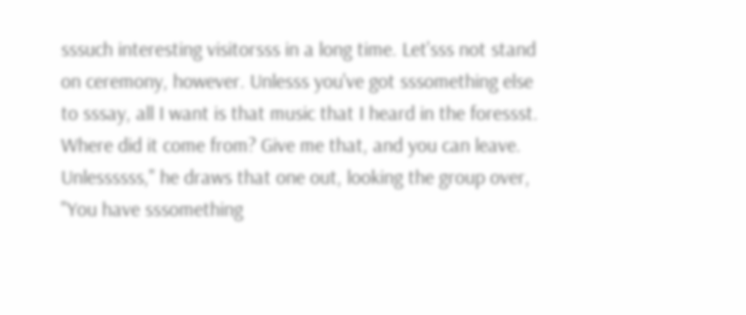sssuch interesting visitorsss in a long time. Let'sss not stand on ceremony, however. Unlesss you've got sssomething else to sssay, all I want is that music that I heard in the foressst. Where did it come from? Give me that, and you can leave. Unlessssss," he draws that one out, looking the group over, "You have sssomething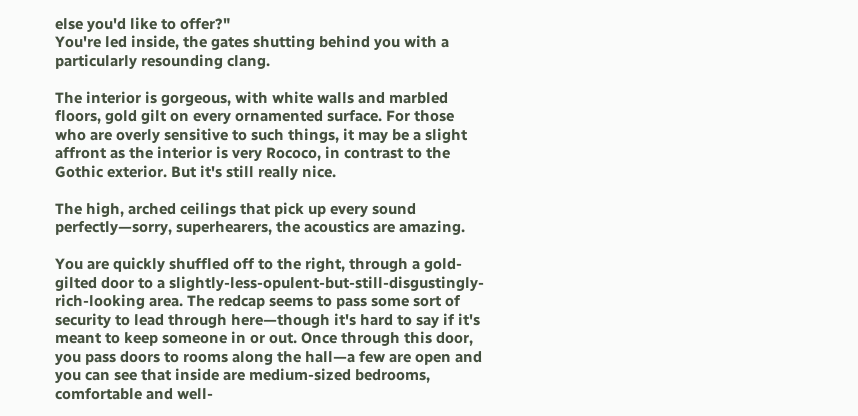else you'd like to offer?"
You're led inside, the gates shutting behind you with a particularly resounding clang.

The interior is gorgeous, with white walls and marbled floors, gold gilt on every ornamented surface. For those who are overly sensitive to such things, it may be a slight affront as the interior is very Rococo, in contrast to the Gothic exterior. But it's still really nice.

The high, arched ceilings that pick up every sound perfectly—sorry, superhearers, the acoustics are amazing.

You are quickly shuffled off to the right, through a gold-gilted door to a slightly-less-opulent-but-still-disgustingly-rich-looking area. The redcap seems to pass some sort of security to lead through here—though it's hard to say if it's meant to keep someone in or out. Once through this door, you pass doors to rooms along the hall—a few are open and you can see that inside are medium-sized bedrooms, comfortable and well-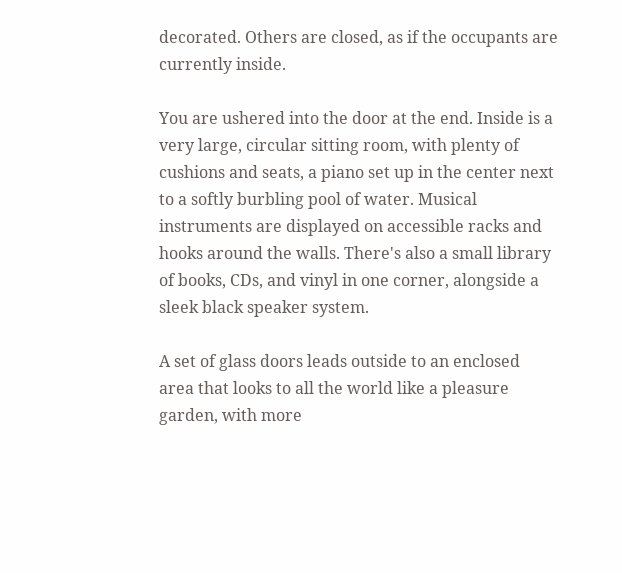decorated. Others are closed, as if the occupants are currently inside.

You are ushered into the door at the end. Inside is a very large, circular sitting room, with plenty of cushions and seats, a piano set up in the center next to a softly burbling pool of water. Musical instruments are displayed on accessible racks and hooks around the walls. There's also a small library of books, CDs, and vinyl in one corner, alongside a sleek black speaker system.

A set of glass doors leads outside to an enclosed area that looks to all the world like a pleasure garden, with more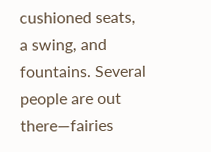cushioned seats, a swing, and fountains. Several people are out there—fairies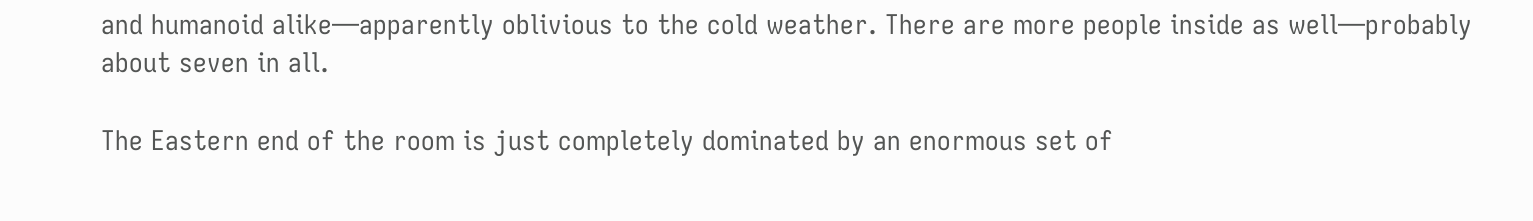and humanoid alike—apparently oblivious to the cold weather. There are more people inside as well—probably about seven in all.

The Eastern end of the room is just completely dominated by an enormous set of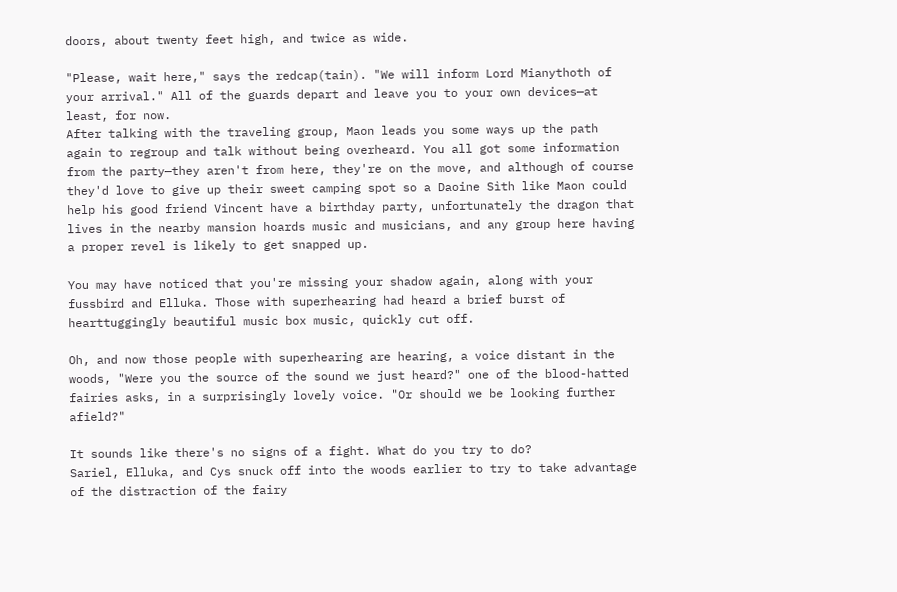doors, about twenty feet high, and twice as wide.

"Please, wait here," says the redcap(tain). "We will inform Lord Mianythoth of your arrival." All of the guards depart and leave you to your own devices—at least, for now.
After talking with the traveling group, Maon leads you some ways up the path again to regroup and talk without being overheard. You all got some information from the party—they aren't from here, they're on the move, and although of course they'd love to give up their sweet camping spot so a Daoine Sìth like Maon could help his good friend Vincent have a birthday party, unfortunately the dragon that lives in the nearby mansion hoards music and musicians, and any group here having a proper revel is likely to get snapped up.

You may have noticed that you're missing your shadow again, along with your fussbird and Elluka. Those with superhearing had heard a brief burst of hearttuggingly beautiful music box music, quickly cut off.

Oh, and now those people with superhearing are hearing, a voice distant in the woods, "Were you the source of the sound we just heard?" one of the blood-hatted fairies asks, in a surprisingly lovely voice. "Or should we be looking further afield?"

It sounds like there's no signs of a fight. What do you try to do?
Sariel, Elluka, and Cys snuck off into the woods earlier to try to take advantage of the distraction of the fairy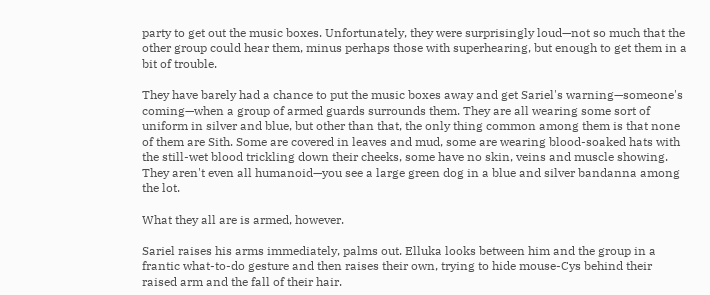party to get out the music boxes. Unfortunately, they were surprisingly loud—not so much that the other group could hear them, minus perhaps those with superhearing, but enough to get them in a bit of trouble.

They have barely had a chance to put the music boxes away and get Sariel's warning—someone's coming—when a group of armed guards surrounds them. They are all wearing some sort of uniform in silver and blue, but other than that, the only thing common among them is that none of them are Sith. Some are covered in leaves and mud, some are wearing blood-soaked hats with the still-wet blood trickling down their cheeks, some have no skin, veins and muscle showing. They aren't even all humanoid—you see a large green dog in a blue and silver bandanna among the lot.

What they all are is armed, however.

Sariel raises his arms immediately, palms out. Elluka looks between him and the group in a frantic what-to-do gesture and then raises their own, trying to hide mouse-Cys behind their raised arm and the fall of their hair.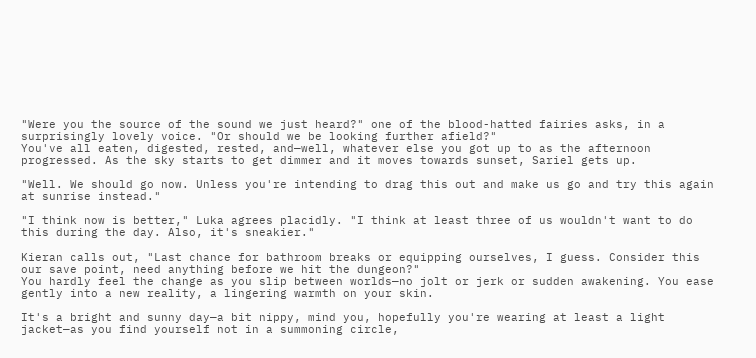"Were you the source of the sound we just heard?" one of the blood-hatted fairies asks, in a surprisingly lovely voice. "Or should we be looking further afield?"
You've all eaten, digested, rested, and—well, whatever else you got up to as the afternoon progressed. As the sky starts to get dimmer and it moves towards sunset, Sariel gets up.

"Well. We should go now. Unless you're intending to drag this out and make us go and try this again at sunrise instead."

"I think now is better," Luka agrees placidly. "I think at least three of us wouldn't want to do this during the day. Also, it's sneakier."

Kieran calls out, "Last chance for bathroom breaks or equipping ourselves, I guess. Consider this our save point, need anything before we hit the dungeon?"
You hardly feel the change as you slip between worlds—no jolt or jerk or sudden awakening. You ease gently into a new reality, a lingering warmth on your skin.

It's a bright and sunny day—a bit nippy, mind you, hopefully you're wearing at least a light jacket—as you find yourself not in a summoning circle,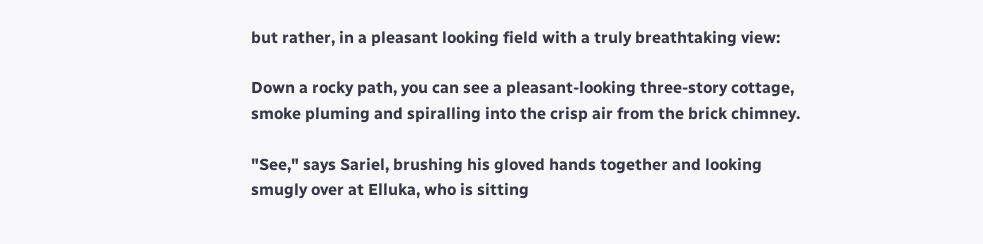but rather, in a pleasant looking field with a truly breathtaking view:

Down a rocky path, you can see a pleasant-looking three-story cottage, smoke pluming and spiralling into the crisp air from the brick chimney.

"See," says Sariel, brushing his gloved hands together and looking smugly over at Elluka, who is sitting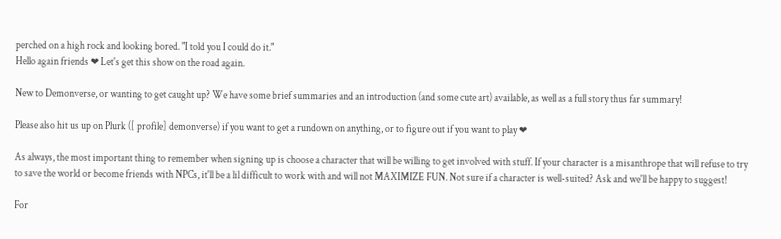perched on a high rock and looking bored. "I told you I could do it."
Hello again friends ❤ Let's get this show on the road again.

New to Demonverse, or wanting to get caught up? We have some brief summaries and an introduction (and some cute art) available, as well as a full story thus far summary!

Please also hit us up on Plurk ([ profile] demonverse) if you want to get a rundown on anything, or to figure out if you want to play ❤

As always, the most important thing to remember when signing up is choose a character that will be willing to get involved with stuff. If your character is a misanthrope that will refuse to try to save the world or become friends with NPCs, it'll be a lil difficult to work with and will not MAXIMIZE FUN. Not sure if a character is well-suited? Ask and we'll be happy to suggest!

For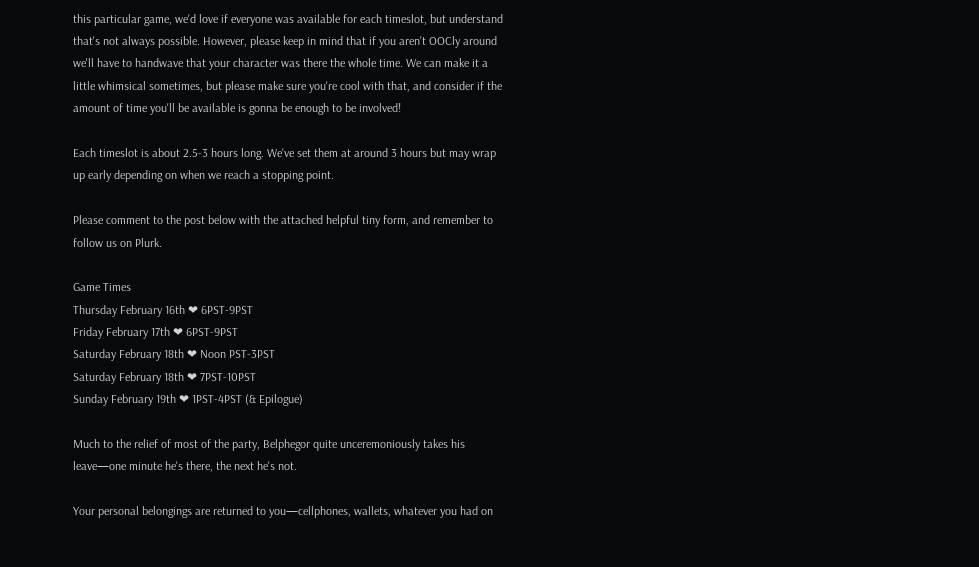this particular game, we'd love if everyone was available for each timeslot, but understand that's not always possible. However, please keep in mind that if you aren't OOCly around we'll have to handwave that your character was there the whole time. We can make it a little whimsical sometimes, but please make sure you're cool with that, and consider if the amount of time you'll be available is gonna be enough to be involved!

Each timeslot is about 2.5-3 hours long. We've set them at around 3 hours but may wrap up early depending on when we reach a stopping point.

Please comment to the post below with the attached helpful tiny form, and remember to follow us on Plurk.

Game Times
Thursday February 16th ❤ 6PST-9PST
Friday February 17th ❤ 6PST-9PST
Saturday February 18th ❤ Noon PST-3PST
Saturday February 18th ❤ 7PST-10PST
Sunday February 19th ❤ 1PST-4PST (& Epilogue)

Much to the relief of most of the party, Belphegor quite unceremoniously takes his leave—one minute he's there, the next he's not.

Your personal belongings are returned to you—cellphones, wallets, whatever you had on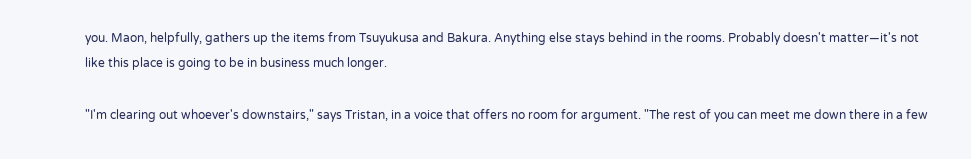you. Maon, helpfully, gathers up the items from Tsuyukusa and Bakura. Anything else stays behind in the rooms. Probably doesn't matter—it's not like this place is going to be in business much longer.

"I'm clearing out whoever's downstairs," says Tristan, in a voice that offers no room for argument. "The rest of you can meet me down there in a few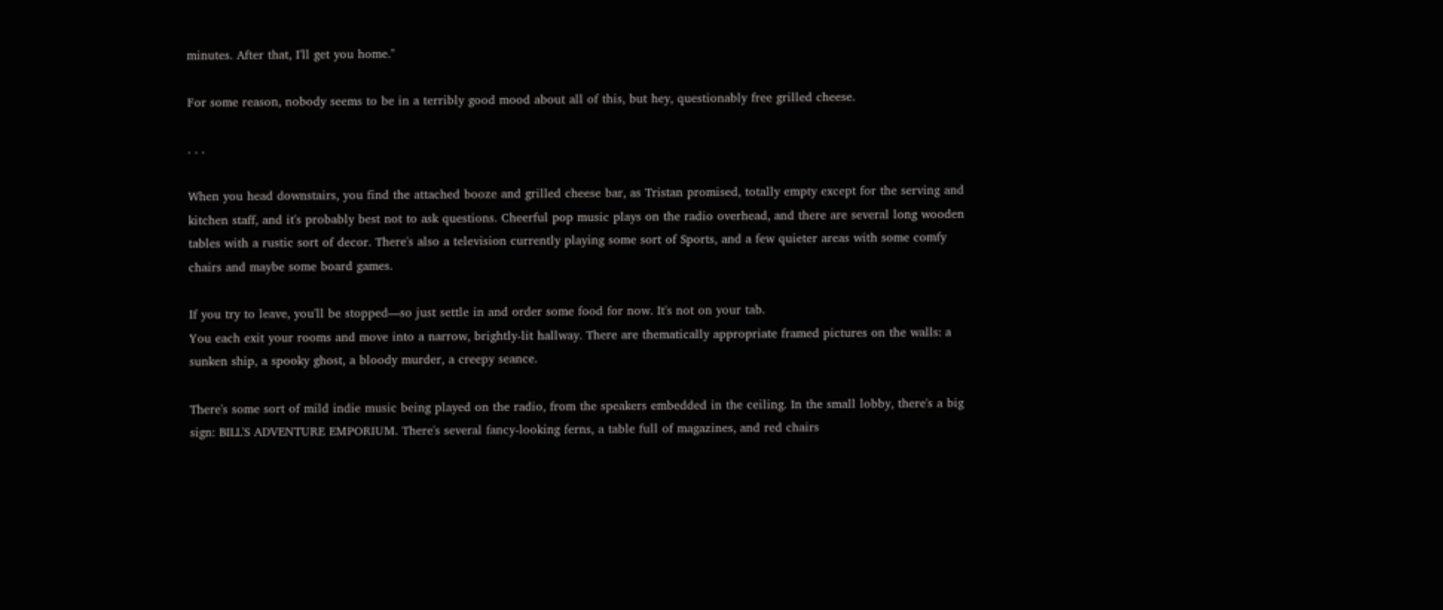minutes. After that, I'll get you home."

For some reason, nobody seems to be in a terribly good mood about all of this, but hey, questionably free grilled cheese.

. . .

When you head downstairs, you find the attached booze and grilled cheese bar, as Tristan promised, totally empty except for the serving and kitchen staff, and it's probably best not to ask questions. Cheerful pop music plays on the radio overhead, and there are several long wooden tables with a rustic sort of decor. There's also a television currently playing some sort of Sports, and a few quieter areas with some comfy chairs and maybe some board games.

If you try to leave, you'll be stopped—so just settle in and order some food for now. It's not on your tab.
You each exit your rooms and move into a narrow, brightly-lit hallway. There are thematically appropriate framed pictures on the walls: a sunken ship, a spooky ghost, a bloody murder, a creepy seance.

There's some sort of mild indie music being played on the radio, from the speakers embedded in the ceiling. In the small lobby, there's a big sign: BILL'S ADVENTURE EMPORIUM. There's several fancy-looking ferns, a table full of magazines, and red chairs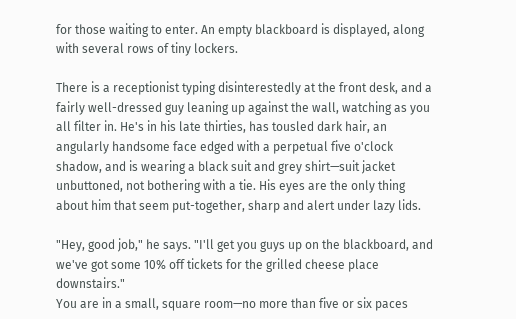for those waiting to enter. An empty blackboard is displayed, along with several rows of tiny lockers.

There is a receptionist typing disinterestedly at the front desk, and a fairly well-dressed guy leaning up against the wall, watching as you all filter in. He's in his late thirties, has tousled dark hair, an angularly handsome face edged with a perpetual five o'clock shadow, and is wearing a black suit and grey shirt—suit jacket unbuttoned, not bothering with a tie. His eyes are the only thing about him that seem put-together, sharp and alert under lazy lids.

"Hey, good job," he says. "I'll get you guys up on the blackboard, and we've got some 10% off tickets for the grilled cheese place downstairs."
You are in a small, square room—no more than five or six paces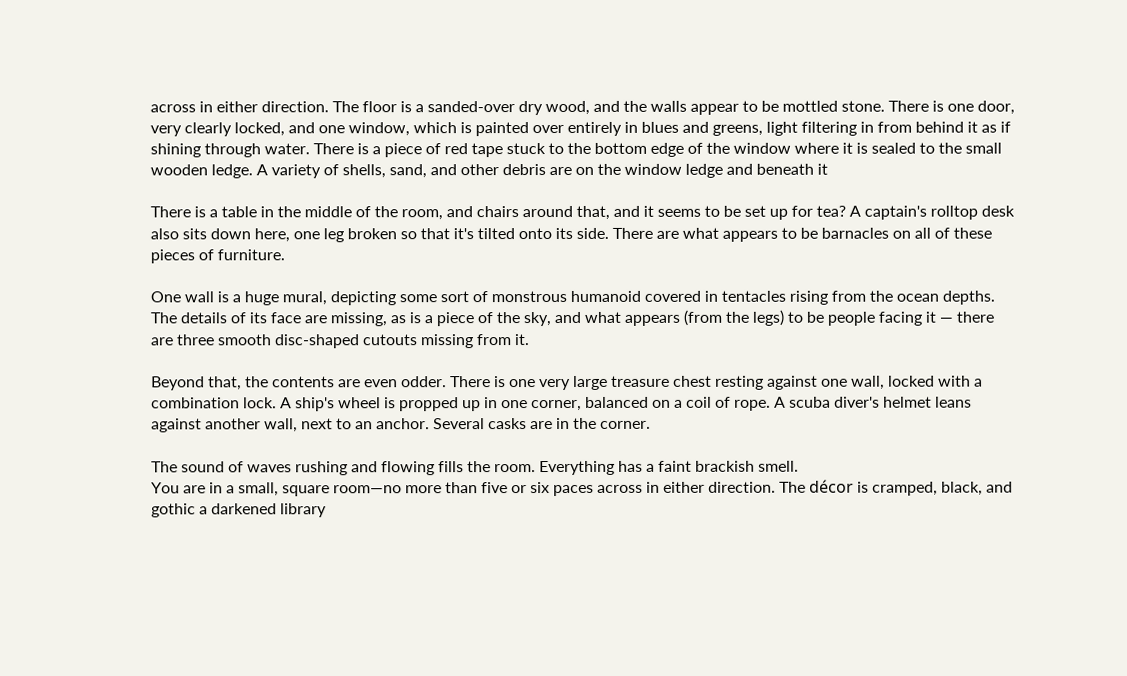across in either direction. The floor is a sanded-over dry wood, and the walls appear to be mottled stone. There is one door, very clearly locked, and one window, which is painted over entirely in blues and greens, light filtering in from behind it as if shining through water. There is a piece of red tape stuck to the bottom edge of the window where it is sealed to the small wooden ledge. A variety of shells, sand, and other debris are on the window ledge and beneath it

There is a table in the middle of the room, and chairs around that, and it seems to be set up for tea? A captain's rolltop desk also sits down here, one leg broken so that it's tilted onto its side. There are what appears to be barnacles on all of these pieces of furniture.

One wall is a huge mural, depicting some sort of monstrous humanoid covered in tentacles rising from the ocean depths. The details of its face are missing, as is a piece of the sky, and what appears (from the legs) to be people facing it — there are three smooth disc-shaped cutouts missing from it.

Beyond that, the contents are even odder. There is one very large treasure chest resting against one wall, locked with a combination lock. A ship's wheel is propped up in one corner, balanced on a coil of rope. A scuba diver's helmet leans against another wall, next to an anchor. Several casks are in the corner.

The sound of waves rushing and flowing fills the room. Everything has a faint brackish smell.
You are in a small, square room—no more than five or six paces across in either direction. The décor is cramped, black, and gothic a darkened library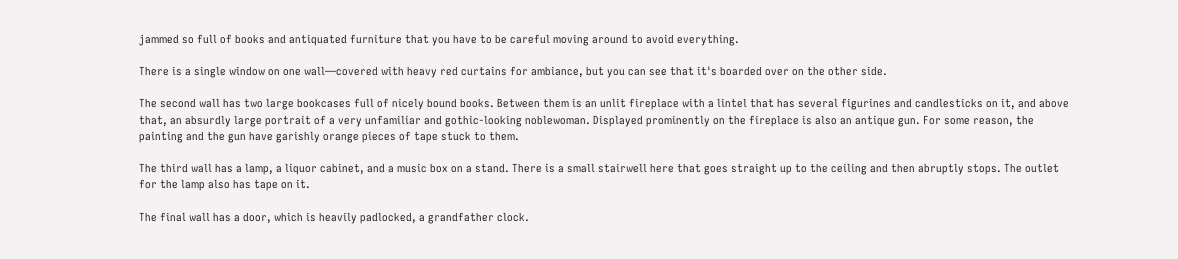jammed so full of books and antiquated furniture that you have to be careful moving around to avoid everything.

There is a single window on one wall—covered with heavy red curtains for ambiance, but you can see that it's boarded over on the other side.

The second wall has two large bookcases full of nicely bound books. Between them is an unlit fireplace with a lintel that has several figurines and candlesticks on it, and above that, an absurdly large portrait of a very unfamiliar and gothic-looking noblewoman. Displayed prominently on the fireplace is also an antique gun. For some reason, the painting and the gun have garishly orange pieces of tape stuck to them.

The third wall has a lamp, a liquor cabinet, and a music box on a stand. There is a small stairwell here that goes straight up to the ceiling and then abruptly stops. The outlet for the lamp also has tape on it.

The final wall has a door, which is heavily padlocked, a grandfather clock.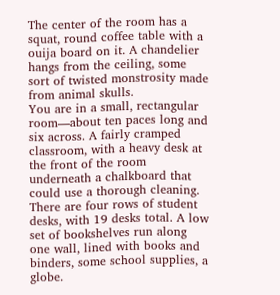The center of the room has a squat, round coffee table with a ouija board on it. A chandelier hangs from the ceiling, some sort of twisted monstrosity made from animal skulls.
You are in a small, rectangular room—about ten paces long and six across. A fairly cramped classroom, with a heavy desk at the front of the room underneath a chalkboard that could use a thorough cleaning. There are four rows of student desks, with 19 desks total. A low set of bookshelves run along one wall, lined with books and binders, some school supplies, a globe.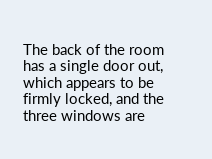The back of the room has a single door out, which appears to be firmly locked, and the three windows are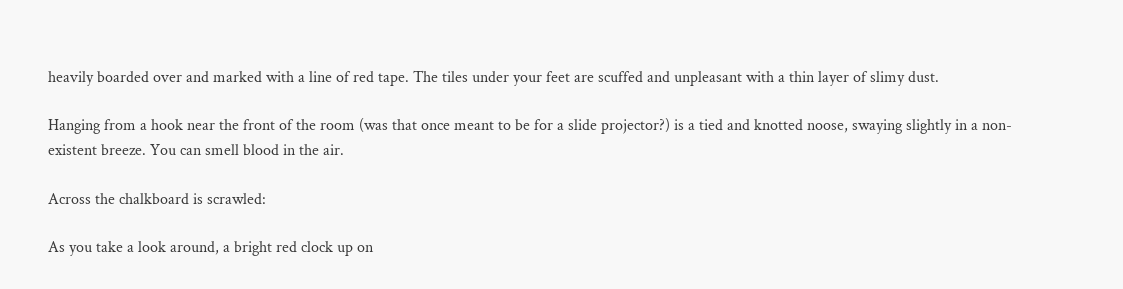heavily boarded over and marked with a line of red tape. The tiles under your feet are scuffed and unpleasant with a thin layer of slimy dust.

Hanging from a hook near the front of the room (was that once meant to be for a slide projector?) is a tied and knotted noose, swaying slightly in a non-existent breeze. You can smell blood in the air.

Across the chalkboard is scrawled:

As you take a look around, a bright red clock up on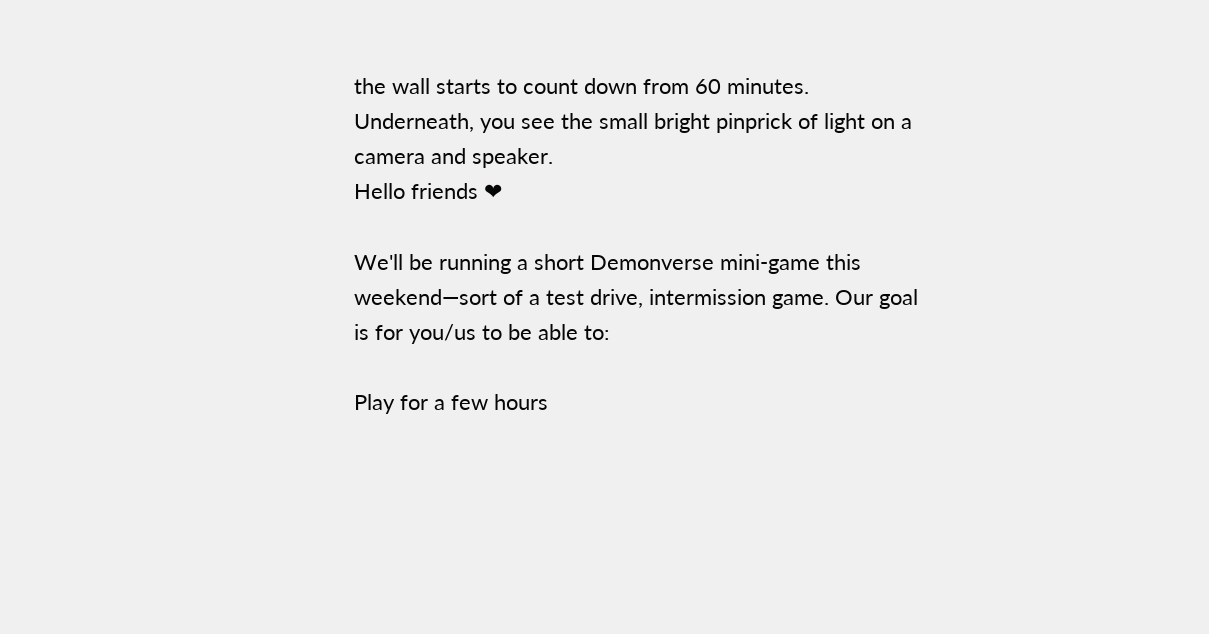the wall starts to count down from 60 minutes. Underneath, you see the small bright pinprick of light on a camera and speaker.
Hello friends ❤

We'll be running a short Demonverse mini-game this weekend—sort of a test drive, intermission game. Our goal is for you/us to be able to:

Play for a few hours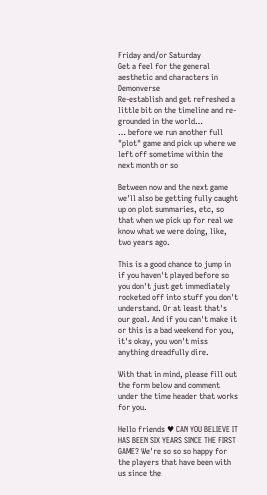Friday and/or Saturday
Get a feel for the general aesthetic and characters in Demonverse
Re-establish and get refreshed a little bit on the timeline and re-grounded in the world…
… before we run another full "plot" game and pick up where we left off sometime within the next month or so

Between now and the next game we'll also be getting fully caught up on plot summaries, etc, so that when we pick up for real we know what we were doing, like, two years ago.

This is a good chance to jump in if you haven't played before so you don't just get immediately rocketed off into stuff you don't understand. Or at least that's our goal. And if you can't make it or this is a bad weekend for you, it's okay, you won't miss anything dreadfully dire.

With that in mind, please fill out the form below and comment under the time header that works for you.

Hello friends ♥ CAN YOU BELIEVE IT HAS BEEN SIX YEARS SINCE THE FIRST GAME? We're so so so happy for the players that have been with us since the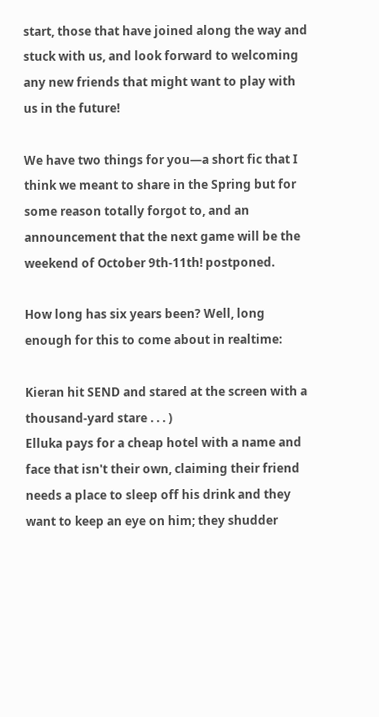start, those that have joined along the way and stuck with us, and look forward to welcoming any new friends that might want to play with us in the future!

We have two things for you—a short fic that I think we meant to share in the Spring but for some reason totally forgot to, and an announcement that the next game will be the weekend of October 9th-11th! postponed.

How long has six years been? Well, long enough for this to come about in realtime:

Kieran hit SEND and stared at the screen with a thousand-yard stare . . . )
Elluka pays for a cheap hotel with a name and face that isn't their own, claiming their friend needs a place to sleep off his drink and they want to keep an eye on him; they shudder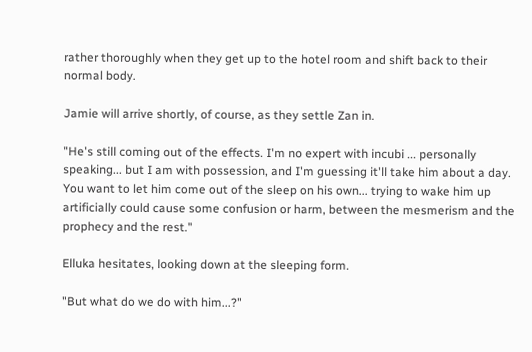rather thoroughly when they get up to the hotel room and shift back to their normal body.

Jamie will arrive shortly, of course, as they settle Zan in.

"He's still coming out of the effects. I'm no expert with incubi ... personally speaking... but I am with possession, and I'm guessing it'll take him about a day. You want to let him come out of the sleep on his own... trying to wake him up artificially could cause some confusion or harm, between the mesmerism and the prophecy and the rest."

Elluka hesitates, looking down at the sleeping form.

"But what do we do with him...?"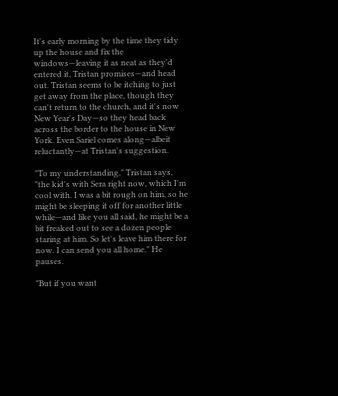It's early morning by the time they tidy up the house and fix the windows—leaving it as neat as they'd entered it, Tristan promises—and head out. Tristan seems to be itching to just get away from the place, though they can't return to the church, and it's now New Year's Day—so they head back across the border to the house in New York. Even Sariel comes along—albeit reluctantly—at Tristan's suggestion.

"To my understanding," Tristan says, "the kid's with Sera right now, which I'm cool with. I was a bit rough on him, so he might be sleeping it off for another little while—and like you all said, he might be a bit freaked out to see a dozen people staring at him. So let's leave him there for now. I can send you all home." He pauses.

"But if you want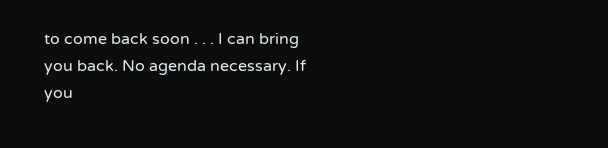to come back soon . . . I can bring you back. No agenda necessary. If you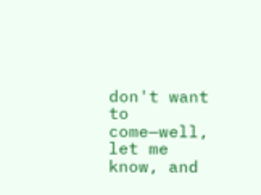don't want to come—well, let me know, and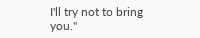I'll try not to bring you."